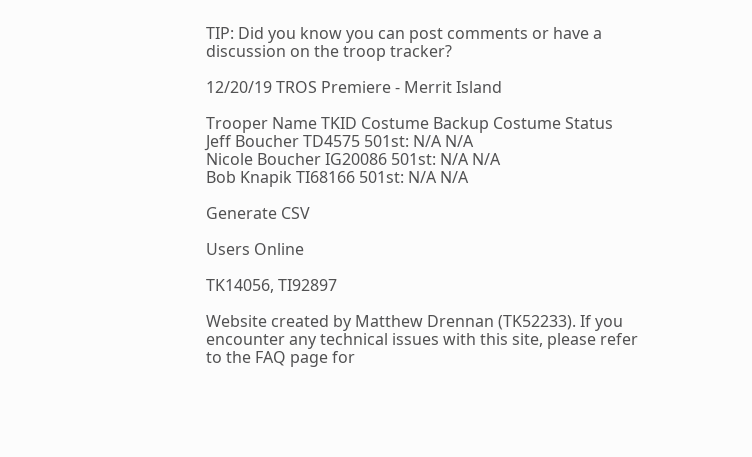TIP: Did you know you can post comments or have a discussion on the troop tracker?

12/20/19 TROS Premiere - Merrit Island

Trooper Name TKID Costume Backup Costume Status
Jeff Boucher TD4575 501st: N/A N/A
Nicole Boucher IG20086 501st: N/A N/A
Bob Knapik TI68166 501st: N/A N/A

Generate CSV

Users Online

TK14056, TI92897

Website created by Matthew Drennan (TK52233). If you encounter any technical issues with this site, please refer to the FAQ page for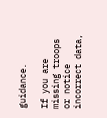guidance.

If you are missing troops or notice incorrect data,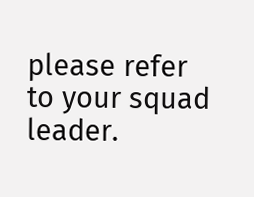please refer to your squad leader.